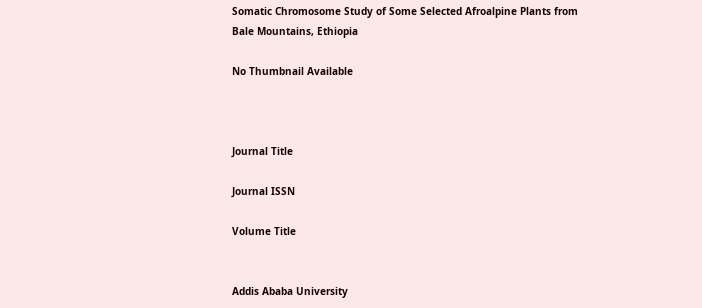Somatic Chromosome Study of Some Selected Afroalpine Plants from Bale Mountains, Ethiopia

No Thumbnail Available



Journal Title

Journal ISSN

Volume Title


Addis Ababa University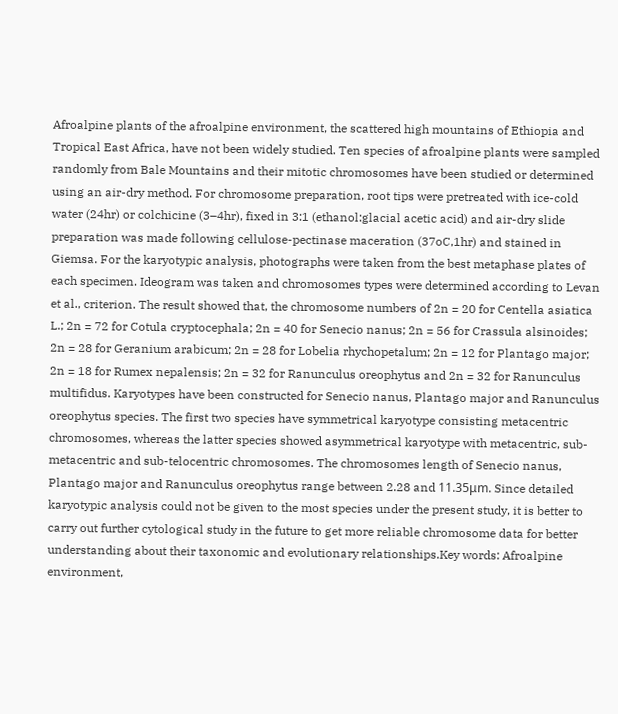Afroalpine plants of the afroalpine environment, the scattered high mountains of Ethiopia and Tropical East Africa, have not been widely studied. Ten species of afroalpine plants were sampled randomly from Bale Mountains and their mitotic chromosomes have been studied or determined using an air-dry method. For chromosome preparation, root tips were pretreated with ice-cold water (24hr) or colchicine (3–4hr), fixed in 3:1 (ethanol:glacial acetic acid) and air-dry slide preparation was made following cellulose-pectinase maceration (37oC,1hr) and stained in Giemsa. For the karyotypic analysis, photographs were taken from the best metaphase plates of each specimen. Ideogram was taken and chromosomes types were determined according to Levan et al., criterion. The result showed that, the chromosome numbers of 2n = 20 for Centella asiatica L.; 2n = 72 for Cotula cryptocephala; 2n = 40 for Senecio nanus; 2n = 56 for Crassula alsinoides; 2n = 28 for Geranium arabicum; 2n = 28 for Lobelia rhychopetalum; 2n = 12 for Plantago major; 2n = 18 for Rumex nepalensis; 2n = 32 for Ranunculus oreophytus and 2n = 32 for Ranunculus multifidus. Karyotypes have been constructed for Senecio nanus, Plantago major and Ranunculus oreophytus species. The first two species have symmetrical karyotype consisting metacentric chromosomes, whereas the latter species showed asymmetrical karyotype with metacentric, sub-metacentric and sub-telocentric chromosomes. The chromosomes length of Senecio nanus, Plantago major and Ranunculus oreophytus range between 2.28 and 11.35μm. Since detailed karyotypic analysis could not be given to the most species under the present study, it is better to carry out further cytological study in the future to get more reliable chromosome data for better understanding about their taxonomic and evolutionary relationships.Key words: Afroalpine environment,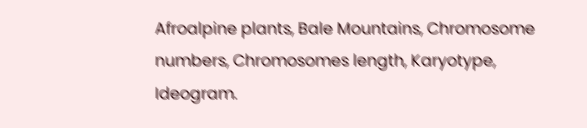Afroalpine plants, Bale Mountains, Chromosome numbers, Chromosomes length, Karyotype, Ideogram.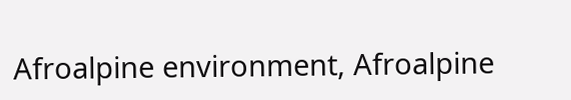Afroalpine environment, Afroalpine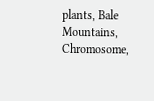plants, Bale Mountains, Chromosome,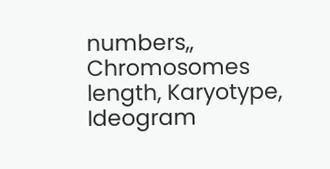numbers,, Chromosomes length, Karyotype, Ideogram